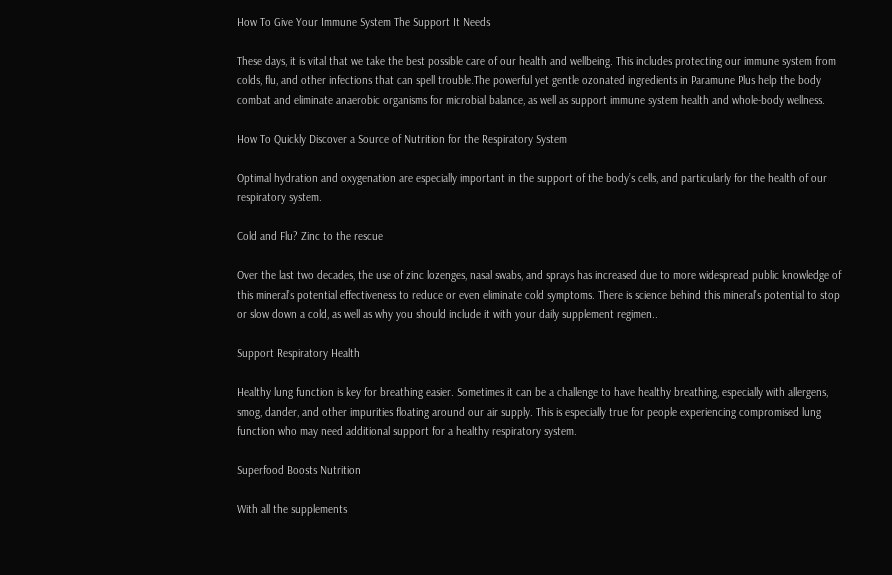How To Give Your Immune System The Support It Needs

These days, it is vital that we take the best possible care of our health and wellbeing. This includes protecting our immune system from colds, flu, and other infections that can spell trouble.The powerful yet gentle ozonated ingredients in Paramune Plus help the body combat and eliminate anaerobic organisms for microbial balance, as well as support immune system health and whole-body wellness.

How To Quickly Discover a Source of Nutrition for the Respiratory System

Optimal hydration and oxygenation are especially important in the support of the body’s cells, and particularly for the health of our respiratory system.

Cold and Flu? Zinc to the rescue

Over the last two decades, the use of zinc lozenges, nasal swabs, and sprays has increased due to more widespread public knowledge of this mineral’s potential effectiveness to reduce or even eliminate cold symptoms. There is science behind this mineral’s potential to stop or slow down a cold, as well as why you should include it with your daily supplement regimen..

Support Respiratory Health

Healthy lung function is key for breathing easier. Sometimes it can be a challenge to have healthy breathing, especially with allergens, smog, dander, and other impurities floating around our air supply. This is especially true for people experiencing compromised lung function who may need additional support for a healthy respiratory system.

Superfood Boosts Nutrition

With all the supplements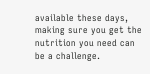available these days, making sure you get the nutrition you need can be a challenge.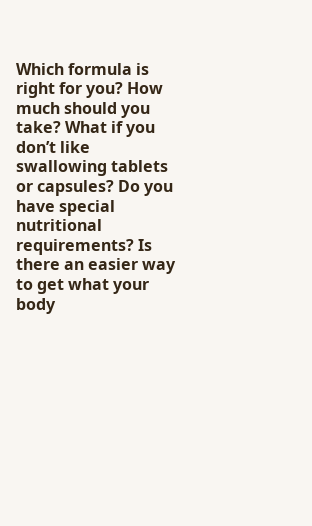Which formula is right for you? How much should you take? What if you don’t like swallowing tablets or capsules? Do you have special nutritional requirements? Is there an easier way to get what your body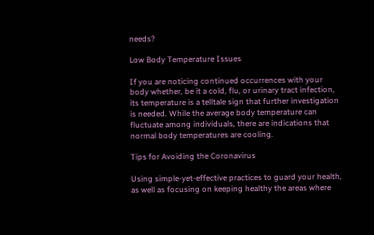needs?

Low Body Temperature Issues

If you are noticing continued occurrences with your body whether, be it a cold, flu, or urinary tract infection, its temperature is a telltale sign that further investigation is needed. While the average body temperature can fluctuate among individuals, there are indications that normal body temperatures are cooling.

Tips for Avoiding the Coronavirus

Using simple-yet-effective practices to guard your health, as well as focusing on keeping healthy the areas where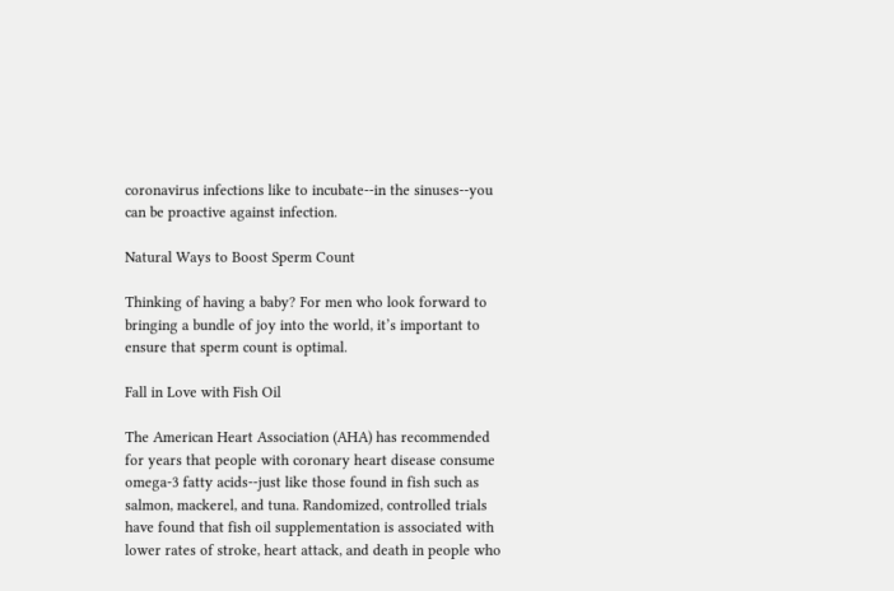coronavirus infections like to incubate--in the sinuses--you can be proactive against infection.

Natural Ways to Boost Sperm Count

Thinking of having a baby? For men who look forward to bringing a bundle of joy into the world, it’s important to ensure that sperm count is optimal.

Fall in Love with Fish Oil

The American Heart Association (AHA) has recommended for years that people with coronary heart disease consume omega-3 fatty acids--just like those found in fish such as salmon, mackerel, and tuna. Randomized, controlled trials have found that fish oil supplementation is associated with lower rates of stroke, heart attack, and death in people who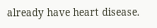already have heart disease.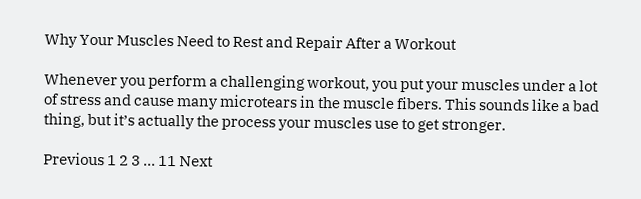Why Your Muscles Need to Rest and Repair After a Workout

Whenever you perform a challenging workout, you put your muscles under a lot of stress and cause many microtears in the muscle fibers. This sounds like a bad thing, but it’s actually the process your muscles use to get stronger.

Previous 1 2 3 ... 11 Next